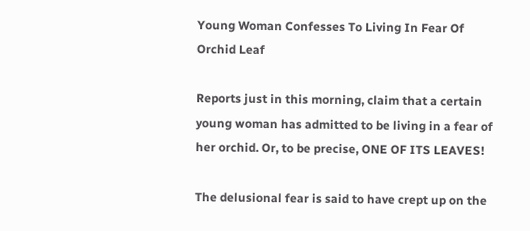Young Woman Confesses To Living In Fear Of Orchid Leaf

Reports just in this morning, claim that a certain young woman has admitted to be living in a fear of her orchid. Or, to be precise, ONE OF ITS LEAVES!

The delusional fear is said to have crept up on the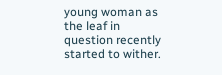young woman as the leaf in question recently started to wither.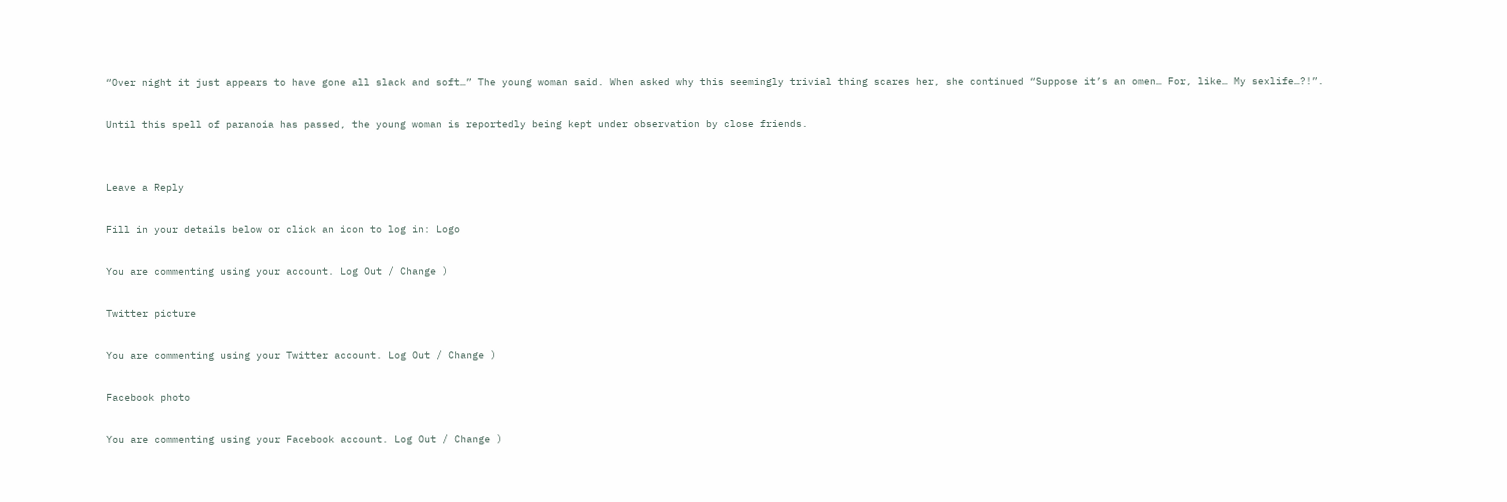“Over night it just appears to have gone all slack and soft…” The young woman said. When asked why this seemingly trivial thing scares her, she continued “Suppose it’s an omen… For, like… My sexlife…?!”.

Until this spell of paranoia has passed, the young woman is reportedly being kept under observation by close friends.


Leave a Reply

Fill in your details below or click an icon to log in: Logo

You are commenting using your account. Log Out / Change )

Twitter picture

You are commenting using your Twitter account. Log Out / Change )

Facebook photo

You are commenting using your Facebook account. Log Out / Change )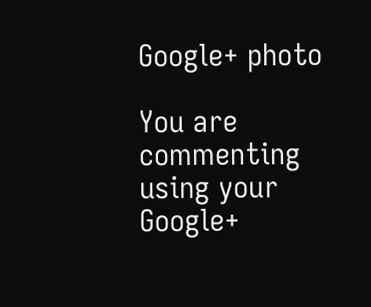Google+ photo

You are commenting using your Google+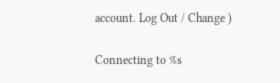account. Log Out / Change )

Connecting to %s